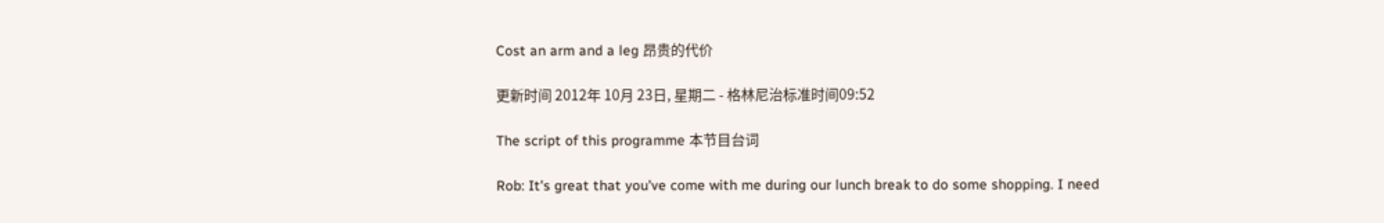Cost an arm and a leg 昂贵的代价

更新时间 2012年 10月 23日, 星期二 - 格林尼治标准时间09:52

The script of this programme 本节目台词

Rob: It's great that you've come with me during our lunch break to do some shopping. I need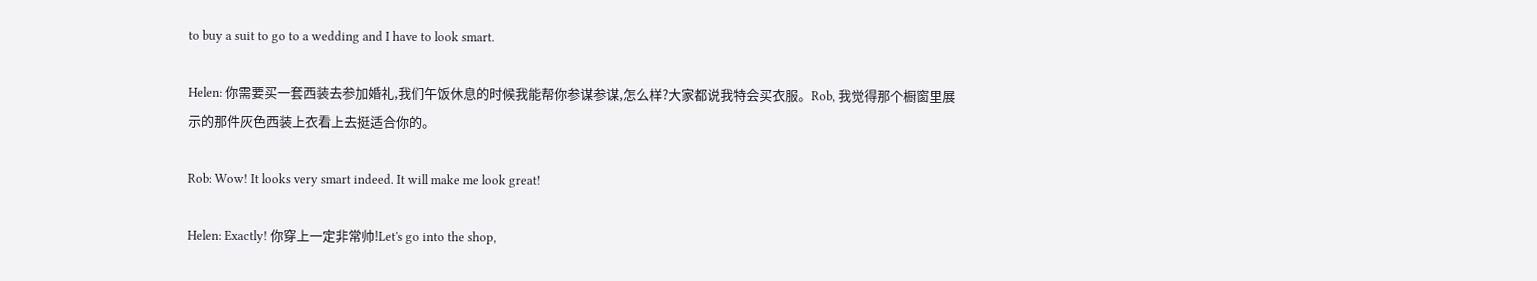to buy a suit to go to a wedding and I have to look smart.

Helen: 你需要买一套西装去参加婚礼,我们午饭休息的时候我能帮你参谋参谋,怎么样?大家都说我特会买衣服。Rob, 我觉得那个橱窗里展示的那件灰色西装上衣看上去挺适合你的。

Rob: Wow! It looks very smart indeed. It will make me look great!

Helen: Exactly! 你穿上一定非常帅!Let's go into the shop,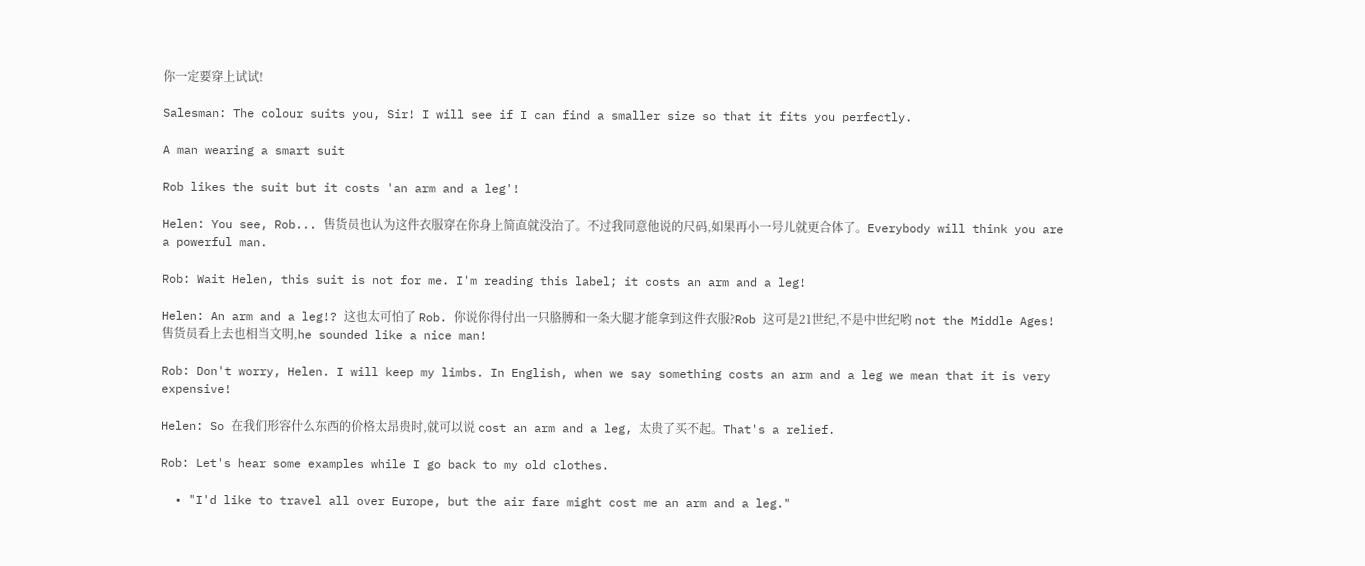你一定要穿上试试!

Salesman: The colour suits you, Sir! I will see if I can find a smaller size so that it fits you perfectly.

A man wearing a smart suit

Rob likes the suit but it costs 'an arm and a leg'!

Helen: You see, Rob... 售货员也认为这件衣服穿在你身上简直就没治了。不过我同意他说的尺码,如果再小一号儿就更合体了。Everybody will think you are a powerful man.

Rob: Wait Helen, this suit is not for me. I'm reading this label; it costs an arm and a leg!

Helen: An arm and a leg!? 这也太可怕了 Rob. 你说你得付出一只胳膊和一条大腿才能拿到这件衣服?Rob 这可是21世纪,不是中世纪哟 not the Middle Ages! 售货员看上去也相当文明,he sounded like a nice man!

Rob: Don't worry, Helen. I will keep my limbs. In English, when we say something costs an arm and a leg we mean that it is very expensive!

Helen: So 在我们形容什么东西的价格太昂贵时,就可以说 cost an arm and a leg, 太贵了买不起。That's a relief.

Rob: Let's hear some examples while I go back to my old clothes.

  • "I'd like to travel all over Europe, but the air fare might cost me an arm and a leg."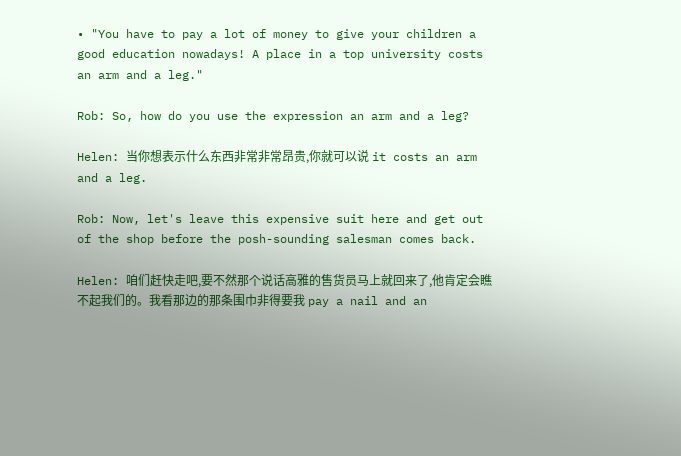• "You have to pay a lot of money to give your children a good education nowadays! A place in a top university costs an arm and a leg."

Rob: So, how do you use the expression an arm and a leg?

Helen: 当你想表示什么东西非常非常昂贵,你就可以说 it costs an arm and a leg.

Rob: Now, let's leave this expensive suit here and get out of the shop before the posh-sounding salesman comes back.

Helen: 咱们赶快走吧,要不然那个说话高雅的售货员马上就回来了,他肯定会瞧不起我们的。我看那边的那条围巾非得要我 pay a nail and an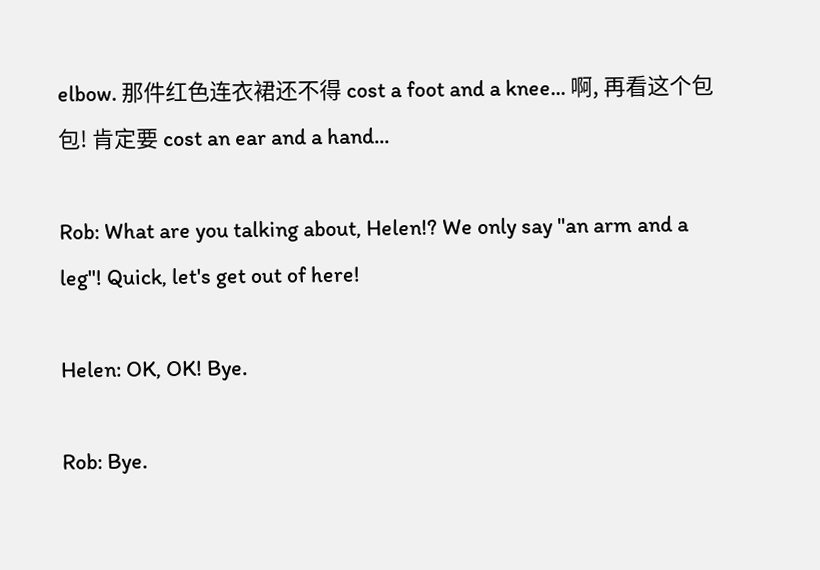elbow. 那件红色连衣裙还不得 cost a foot and a knee... 啊, 再看这个包包! 肯定要 cost an ear and a hand...

Rob: What are you talking about, Helen!? We only say "an arm and a leg"! Quick, let's get out of here!

Helen: OK, OK! Bye.

Rob: Bye.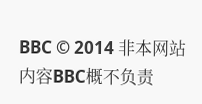BBC © 2014 非本网站内容BBC概不负责